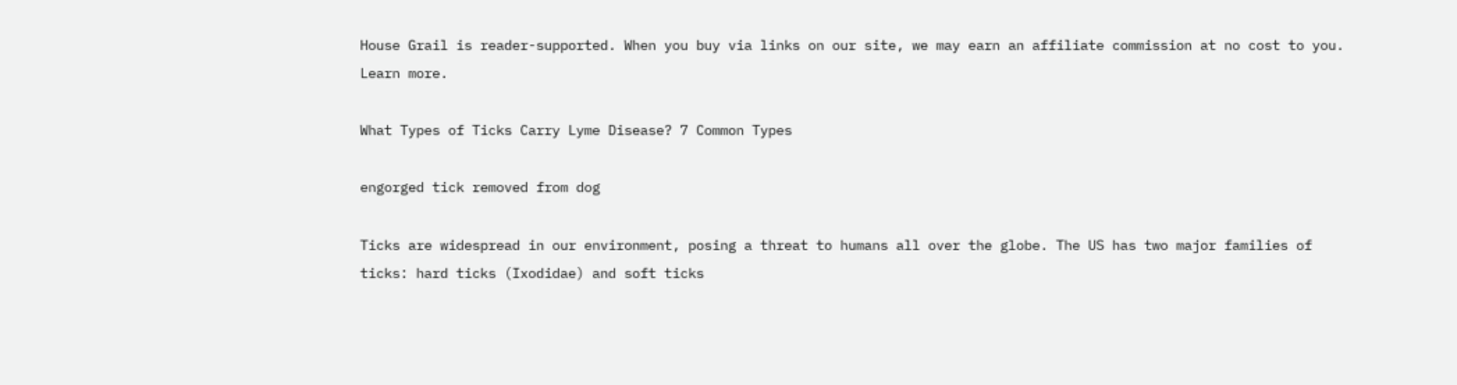House Grail is reader-supported. When you buy via links on our site, we may earn an affiliate commission at no cost to you. Learn more.

What Types of Ticks Carry Lyme Disease? 7 Common Types

engorged tick removed from dog

Ticks are widespread in our environment, posing a threat to humans all over the globe. The US has two major families of ticks: hard ticks (Ixodidae) and soft ticks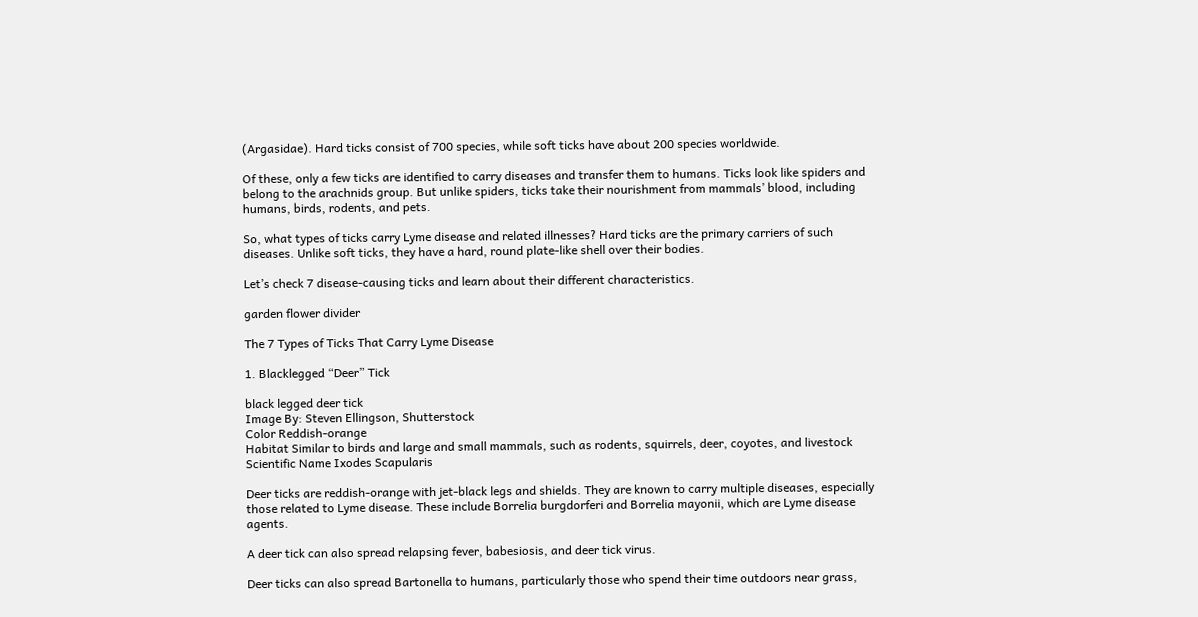(Argasidae). Hard ticks consist of 700 species, while soft ticks have about 200 species worldwide.

Of these, only a few ticks are identified to carry diseases and transfer them to humans. Ticks look like spiders and belong to the arachnids group. But unlike spiders, ticks take their nourishment from mammals’ blood, including humans, birds, rodents, and pets.

So, what types of ticks carry Lyme disease and related illnesses? Hard ticks are the primary carriers of such diseases. Unlike soft ticks, they have a hard, round plate-like shell over their bodies.

Let’s check 7 disease-causing ticks and learn about their different characteristics.

garden flower divider

The 7 Types of Ticks That Carry Lyme Disease

1. Blacklegged “Deer” Tick

black legged deer tick
Image By: Steven Ellingson, Shutterstock
Color Reddish-orange
Habitat Similar to birds and large and small mammals, such as rodents, squirrels, deer, coyotes, and livestock
Scientific Name Ixodes Scapularis

Deer ticks are reddish-orange with jet-black legs and shields. They are known to carry multiple diseases, especially those related to Lyme disease. These include Borrelia burgdorferi and Borrelia mayonii, which are Lyme disease agents.

A deer tick can also spread relapsing fever, babesiosis, and deer tick virus.

Deer ticks can also spread Bartonella to humans, particularly those who spend their time outdoors near grass,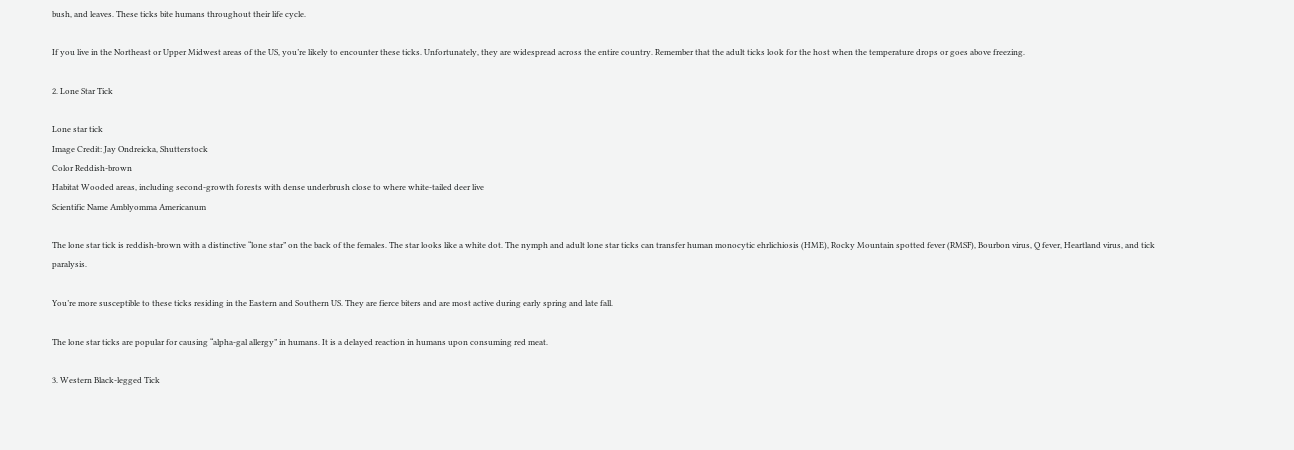bush, and leaves. These ticks bite humans throughout their life cycle.

If you live in the Northeast or Upper Midwest areas of the US, you’re likely to encounter these ticks. Unfortunately, they are widespread across the entire country. Remember that the adult ticks look for the host when the temperature drops or goes above freezing.

2. Lone Star Tick

Lone star tick
Image Credit: Jay Ondreicka, Shutterstock
Color Reddish-brown
Habitat Wooded areas, including second-growth forests with dense underbrush close to where white-tailed deer live
Scientific Name Amblyomma Americanum

The lone star tick is reddish-brown with a distinctive “lone star” on the back of the females. The star looks like a white dot. The nymph and adult lone star ticks can transfer human monocytic ehrlichiosis (HME), Rocky Mountain spotted fever (RMSF), Bourbon virus, Q fever, Heartland virus, and tick paralysis.

You’re more susceptible to these ticks residing in the Eastern and Southern US. They are fierce biters and are most active during early spring and late fall.

The lone star ticks are popular for causing “alpha-gal allergy” in humans. It is a delayed reaction in humans upon consuming red meat.

3. Western Black-legged Tick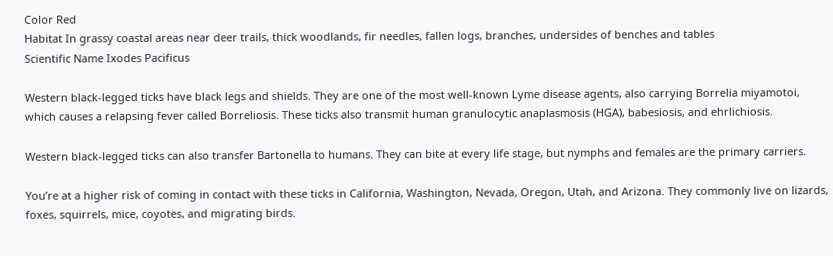Color Red
Habitat In grassy coastal areas near deer trails, thick woodlands, fir needles, fallen logs, branches, undersides of benches and tables
Scientific Name Ixodes Pacificus

Western black-legged ticks have black legs and shields. They are one of the most well-known Lyme disease agents, also carrying Borrelia miyamotoi, which causes a relapsing fever called Borreliosis. These ticks also transmit human granulocytic anaplasmosis (HGA), babesiosis, and ehrlichiosis.

Western black-legged ticks can also transfer Bartonella to humans. They can bite at every life stage, but nymphs and females are the primary carriers.

You’re at a higher risk of coming in contact with these ticks in California, Washington, Nevada, Oregon, Utah, and Arizona. They commonly live on lizards, foxes, squirrels, mice, coyotes, and migrating birds.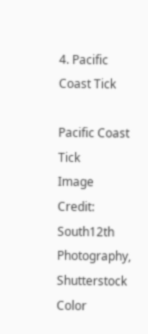4. Pacific Coast Tick

Pacific Coast Tick
Image Credit: South12th Photography, Shutterstock
Color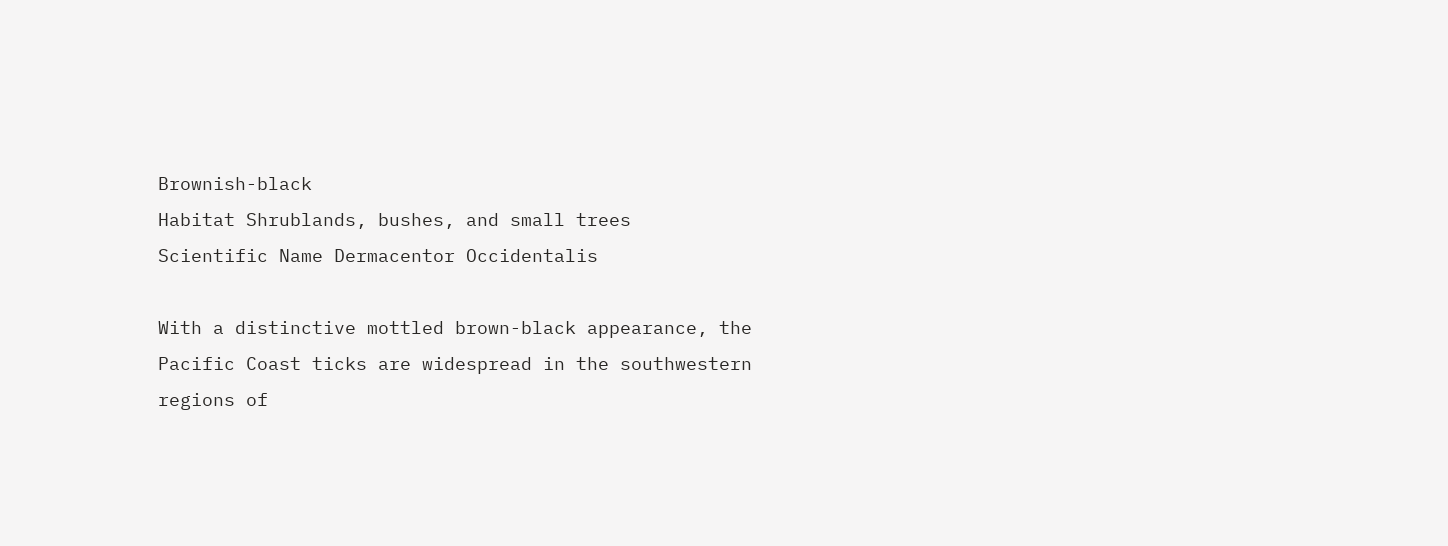Brownish-black
Habitat Shrublands, bushes, and small trees
Scientific Name Dermacentor Occidentalis

With a distinctive mottled brown-black appearance, the Pacific Coast ticks are widespread in the southwestern regions of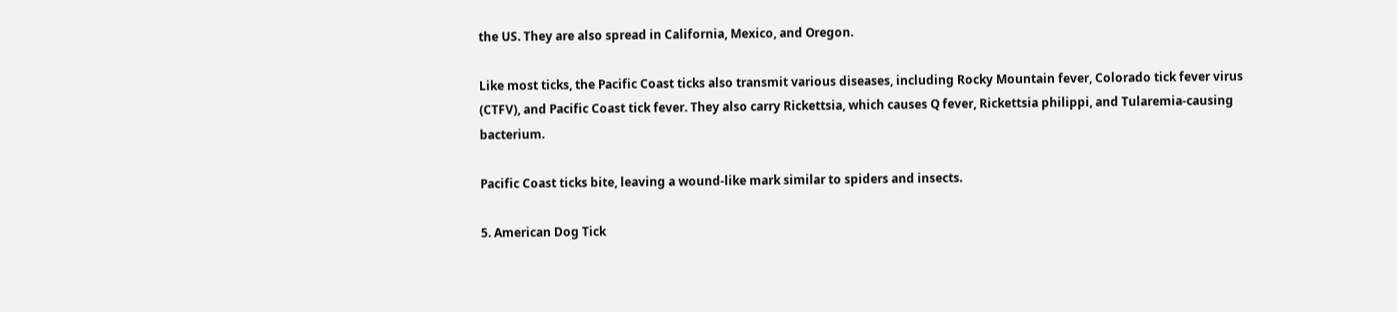the US. They are also spread in California, Mexico, and Oregon.

Like most ticks, the Pacific Coast ticks also transmit various diseases, including Rocky Mountain fever, Colorado tick fever virus (CTFV), and Pacific Coast tick fever. They also carry Rickettsia, which causes Q fever, Rickettsia philippi, and Tularemia-causing bacterium.

Pacific Coast ticks bite, leaving a wound-like mark similar to spiders and insects.

5. American Dog Tick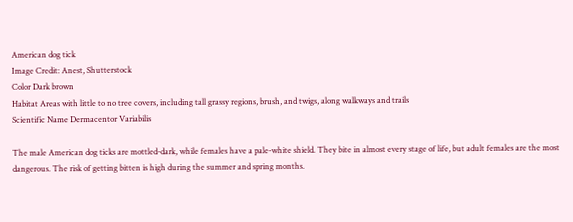American dog tick
Image Credit: Anest, Shutterstock
Color Dark brown
Habitat Areas with little to no tree covers, including tall grassy regions, brush, and twigs, along walkways and trails
Scientific Name Dermacentor Variabilis

The male American dog ticks are mottled-dark, while females have a pale-white shield. They bite in almost every stage of life, but adult females are the most dangerous. The risk of getting bitten is high during the summer and spring months.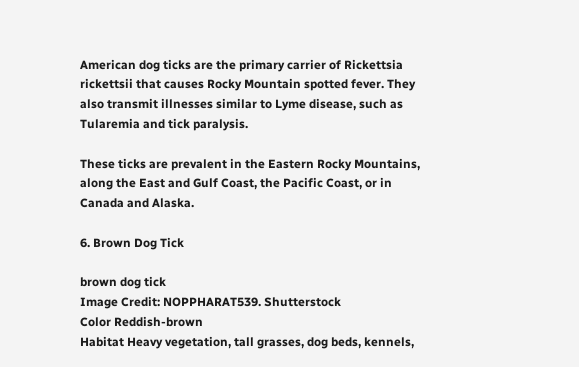American dog ticks are the primary carrier of Rickettsia rickettsii that causes Rocky Mountain spotted fever. They also transmit illnesses similar to Lyme disease, such as Tularemia and tick paralysis.

These ticks are prevalent in the Eastern Rocky Mountains, along the East and Gulf Coast, the Pacific Coast, or in Canada and Alaska.

6. Brown Dog Tick

brown dog tick
Image Credit: NOPPHARAT539. Shutterstock
Color Reddish-brown
Habitat Heavy vegetation, tall grasses, dog beds, kennels,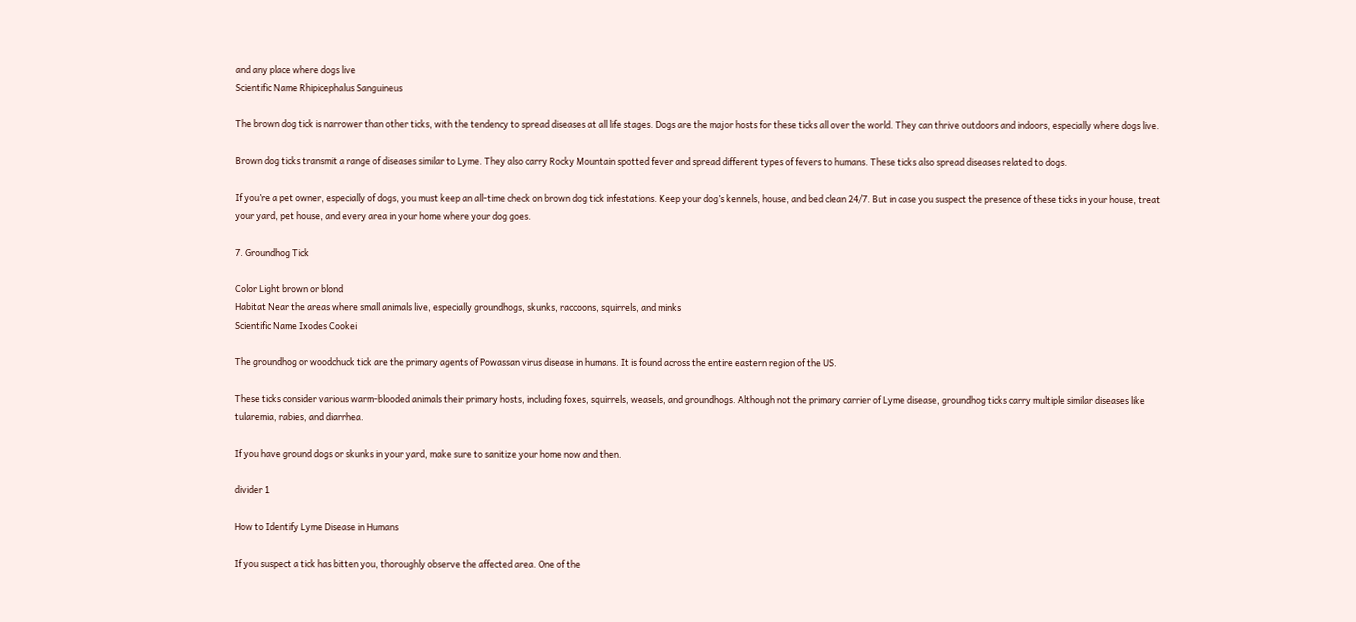and any place where dogs live
Scientific Name Rhipicephalus Sanguineus

The brown dog tick is narrower than other ticks, with the tendency to spread diseases at all life stages. Dogs are the major hosts for these ticks all over the world. They can thrive outdoors and indoors, especially where dogs live.

Brown dog ticks transmit a range of diseases similar to Lyme. They also carry Rocky Mountain spotted fever and spread different types of fevers to humans. These ticks also spread diseases related to dogs.

If you’re a pet owner, especially of dogs, you must keep an all-time check on brown dog tick infestations. Keep your dog’s kennels, house, and bed clean 24/7. But in case you suspect the presence of these ticks in your house, treat your yard, pet house, and every area in your home where your dog goes.

7. Groundhog Tick

Color Light brown or blond
Habitat Near the areas where small animals live, especially groundhogs, skunks, raccoons, squirrels, and minks
Scientific Name Ixodes Cookei

The groundhog or woodchuck tick are the primary agents of Powassan virus disease in humans. It is found across the entire eastern region of the US.

These ticks consider various warm-blooded animals their primary hosts, including foxes, squirrels, weasels, and groundhogs. Although not the primary carrier of Lyme disease, groundhog ticks carry multiple similar diseases like tularemia, rabies, and diarrhea.

If you have ground dogs or skunks in your yard, make sure to sanitize your home now and then.

divider 1

How to Identify Lyme Disease in Humans

If you suspect a tick has bitten you, thoroughly observe the affected area. One of the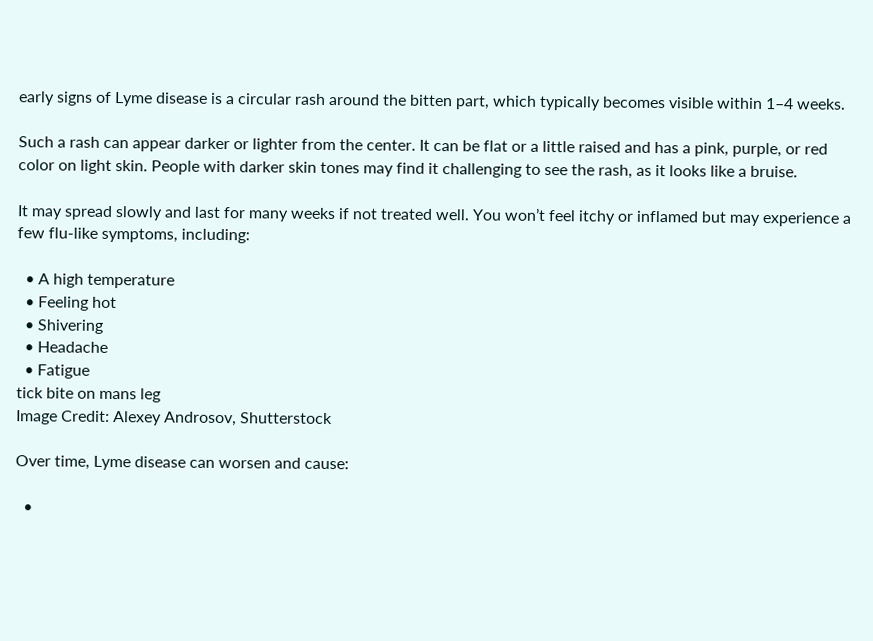early signs of Lyme disease is a circular rash around the bitten part, which typically becomes visible within 1–4 weeks.

Such a rash can appear darker or lighter from the center. It can be flat or a little raised and has a pink, purple, or red color on light skin. People with darker skin tones may find it challenging to see the rash, as it looks like a bruise.

It may spread slowly and last for many weeks if not treated well. You won’t feel itchy or inflamed but may experience a few flu-like symptoms, including:

  • A high temperature
  • Feeling hot
  • Shivering
  • Headache
  • Fatigue
tick bite on mans leg
Image Credit: Alexey Androsov, Shutterstock

Over time, Lyme disease can worsen and cause:

  •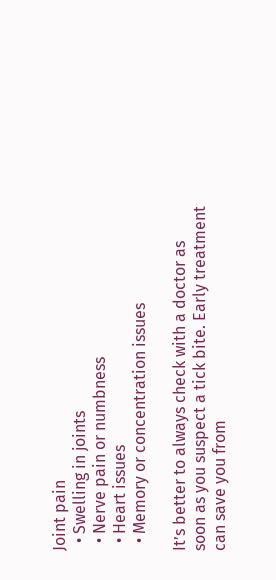Joint pain
  • Swelling in joints
  • Nerve pain or numbness
  • Heart issues
  • Memory or concentration issues

It’s better to always check with a doctor as soon as you suspect a tick bite. Early treatment can save you from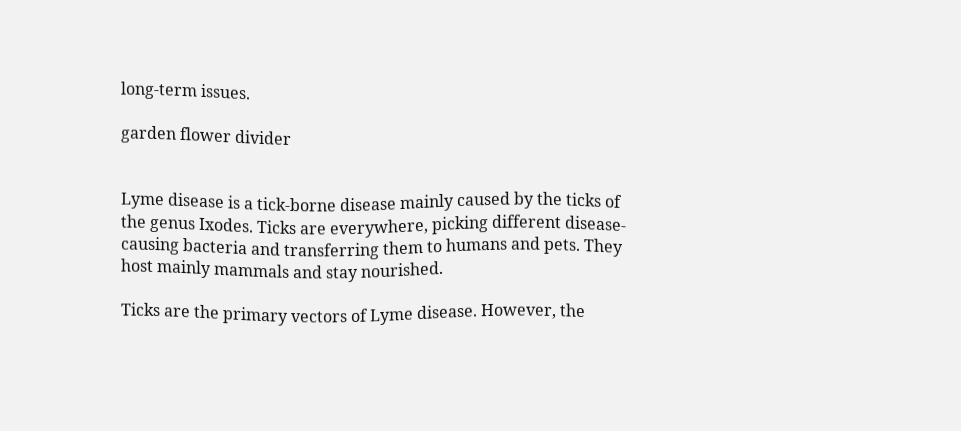long-term issues.

garden flower divider


Lyme disease is a tick-borne disease mainly caused by the ticks of the genus Ixodes. Ticks are everywhere, picking different disease-causing bacteria and transferring them to humans and pets. They host mainly mammals and stay nourished.

Ticks are the primary vectors of Lyme disease. However, the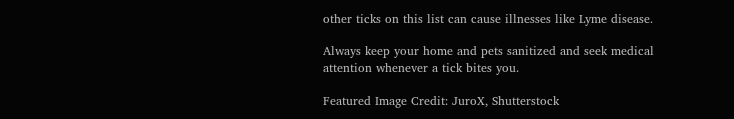other ticks on this list can cause illnesses like Lyme disease.

Always keep your home and pets sanitized and seek medical attention whenever a tick bites you.

Featured Image Credit: JuroX, Shutterstock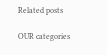Related posts

OUR categories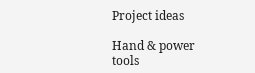Project ideas

Hand & power tools